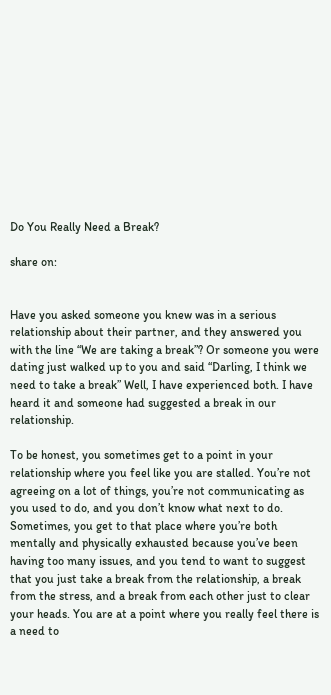Do You Really Need a Break?

share on:


Have you asked someone you knew was in a serious relationship about their partner, and they answered you with the line “We are taking a break”? Or someone you were dating just walked up to you and said “Darling, I think we need to take a break” Well, I have experienced both. I have heard it and someone had suggested a break in our relationship.

To be honest, you sometimes get to a point in your relationship where you feel like you are stalled. You’re not agreeing on a lot of things, you’re not communicating as you used to do, and you don’t know what next to do. Sometimes, you get to that place where you’re both mentally and physically exhausted because you’ve been having too many issues, and you tend to want to suggest that you just take a break from the relationship, a break from the stress, and a break from each other just to clear your heads. You are at a point where you really feel there is a need to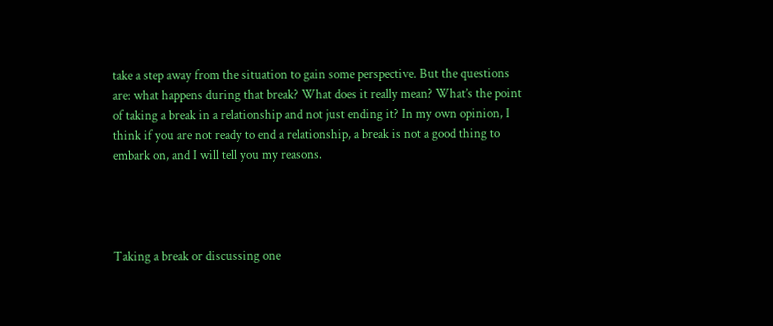take a step away from the situation to gain some perspective. But the questions are: what happens during that break? What does it really mean? What’s the point of taking a break in a relationship and not just ending it? In my own opinion, I think if you are not ready to end a relationship, a break is not a good thing to embark on, and I will tell you my reasons.




Taking a break or discussing one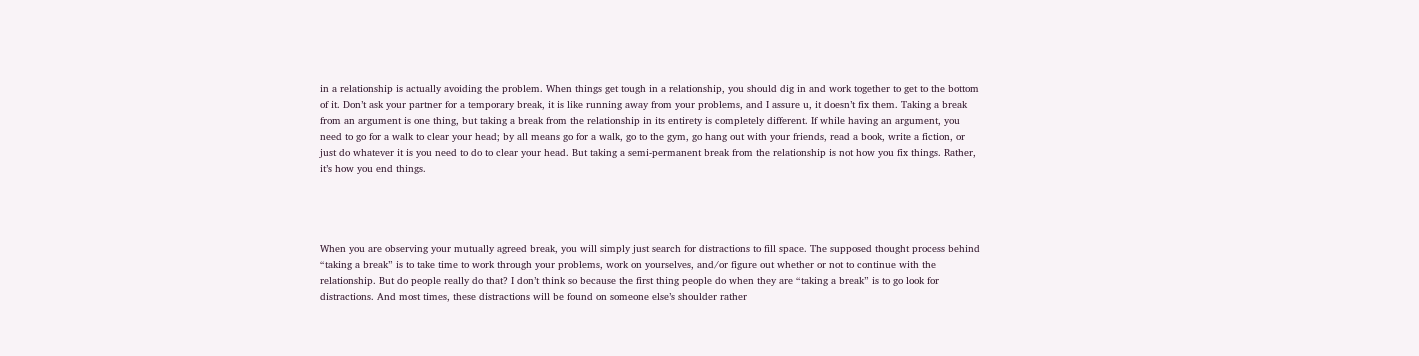in a relationship is actually avoiding the problem. When things get tough in a relationship, you should dig in and work together to get to the bottom of it. Don’t ask your partner for a temporary break, it is like running away from your problems, and I assure u, it doesn’t fix them. Taking a break from an argument is one thing, but taking a break from the relationship in its entirety is completely different. If while having an argument, you need to go for a walk to clear your head; by all means go for a walk, go to the gym, go hang out with your friends, read a book, write a fiction, or just do whatever it is you need to do to clear your head. But taking a semi-permanent break from the relationship is not how you fix things. Rather, it’s how you end things.




When you are observing your mutually agreed break, you will simply just search for distractions to fill space. The supposed thought process behind “taking a break” is to take time to work through your problems, work on yourselves, and/or figure out whether or not to continue with the relationship. But do people really do that? I don’t think so because the first thing people do when they are “taking a break” is to go look for distractions. And most times, these distractions will be found on someone else’s shoulder rather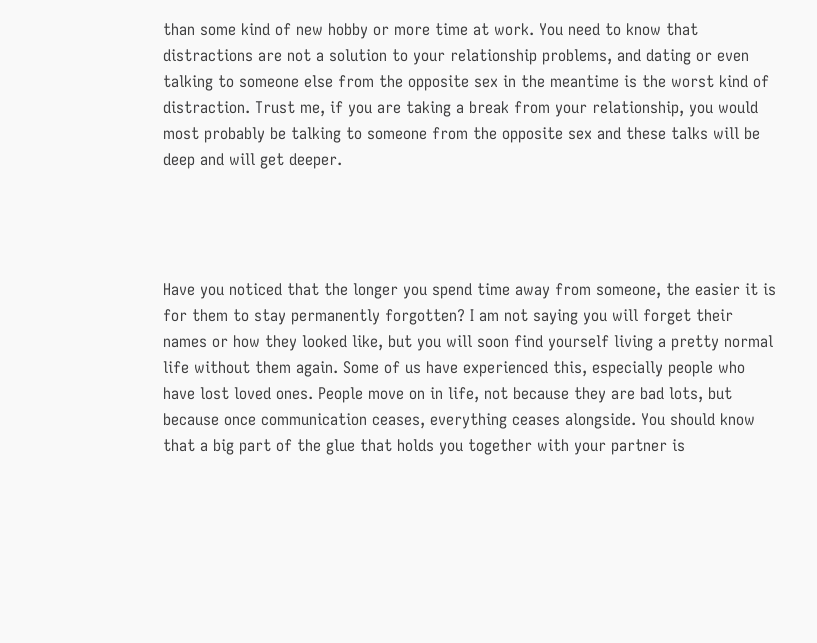than some kind of new hobby or more time at work. You need to know that distractions are not a solution to your relationship problems, and dating or even talking to someone else from the opposite sex in the meantime is the worst kind of distraction. Trust me, if you are taking a break from your relationship, you would most probably be talking to someone from the opposite sex and these talks will be deep and will get deeper.




Have you noticed that the longer you spend time away from someone, the easier it is for them to stay permanently forgotten? I am not saying you will forget their names or how they looked like, but you will soon find yourself living a pretty normal life without them again. Some of us have experienced this, especially people who have lost loved ones. People move on in life, not because they are bad lots, but because once communication ceases, everything ceases alongside. You should know that a big part of the glue that holds you together with your partner is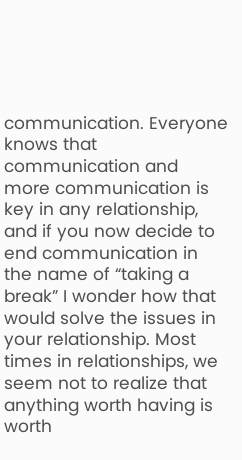communication. Everyone knows that communication and more communication is key in any relationship, and if you now decide to end communication in the name of “taking a break” I wonder how that would solve the issues in your relationship. Most times in relationships, we seem not to realize that anything worth having is worth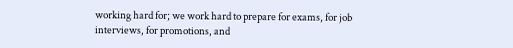working hard for; we work hard to prepare for exams, for job interviews, for promotions, and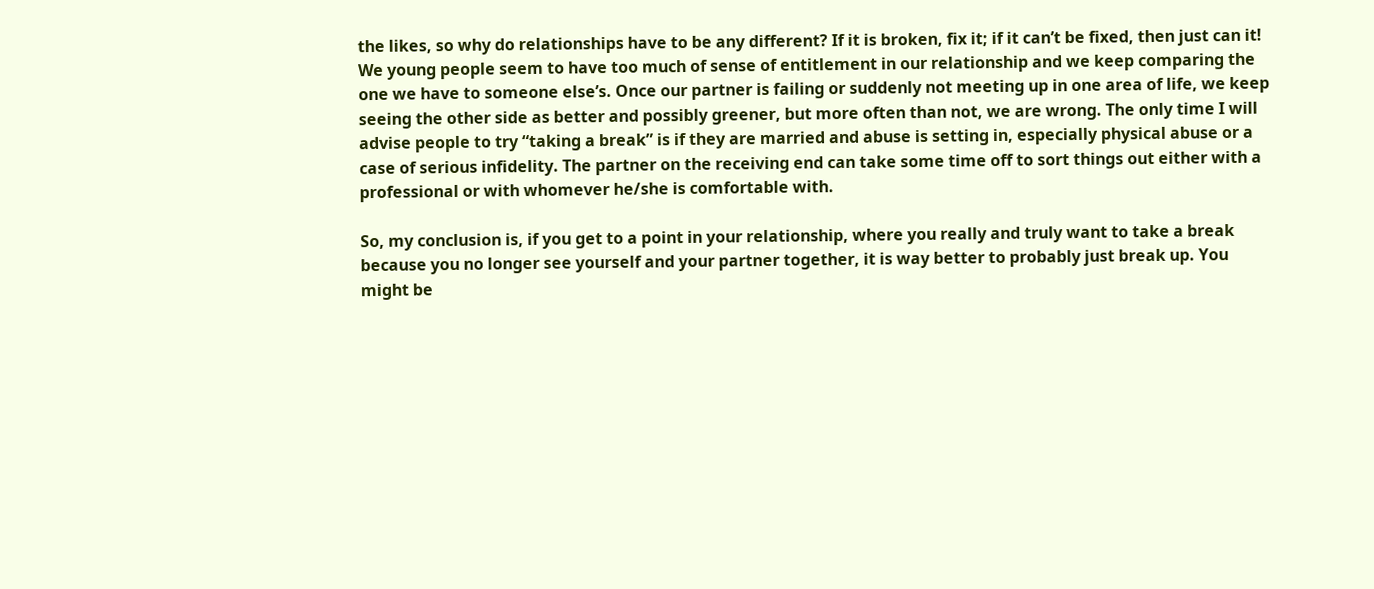the likes, so why do relationships have to be any different? If it is broken, fix it; if it can’t be fixed, then just can it! We young people seem to have too much of sense of entitlement in our relationship and we keep comparing the one we have to someone else’s. Once our partner is failing or suddenly not meeting up in one area of life, we keep seeing the other side as better and possibly greener, but more often than not, we are wrong. The only time I will advise people to try “taking a break” is if they are married and abuse is setting in, especially physical abuse or a case of serious infidelity. The partner on the receiving end can take some time off to sort things out either with a professional or with whomever he/she is comfortable with.

So, my conclusion is, if you get to a point in your relationship, where you really and truly want to take a break because you no longer see yourself and your partner together, it is way better to probably just break up. You might be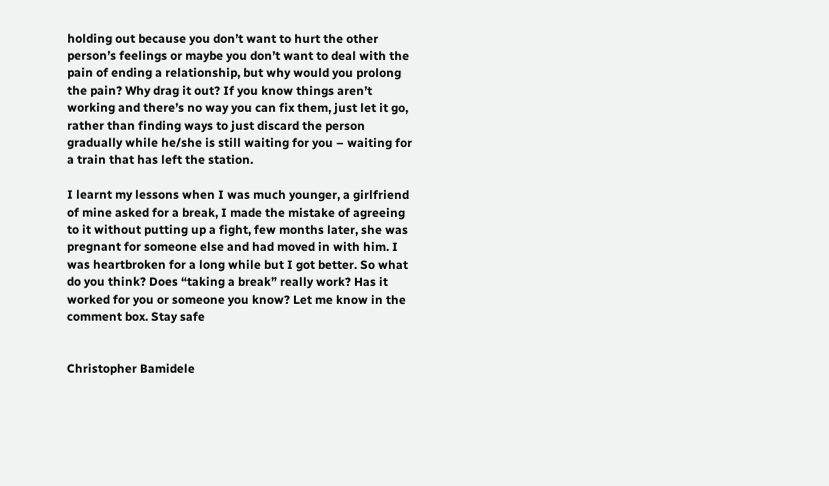holding out because you don’t want to hurt the other person’s feelings or maybe you don’t want to deal with the pain of ending a relationship, but why would you prolong the pain? Why drag it out? If you know things aren’t working and there’s no way you can fix them, just let it go, rather than finding ways to just discard the person gradually while he/she is still waiting for you – waiting for a train that has left the station.

I learnt my lessons when I was much younger, a girlfriend of mine asked for a break, I made the mistake of agreeing to it without putting up a fight, few months later, she was pregnant for someone else and had moved in with him. I was heartbroken for a long while but I got better. So what do you think? Does “taking a break” really work? Has it worked for you or someone you know? Let me know in the comment box. Stay safe


Christopher Bamidele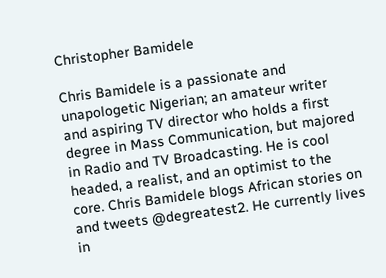Christopher Bamidele

Chris Bamidele is a passionate and unapologetic Nigerian; an amateur writer and aspiring TV director who holds a first degree in Mass Communication, but majored in Radio and TV Broadcasting. He is cool headed, a realist, and an optimist to the core. Chris Bamidele blogs African stories on and tweets @degreatest2. He currently lives in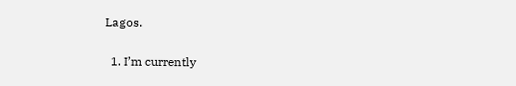Lagos.


  1. I’m currently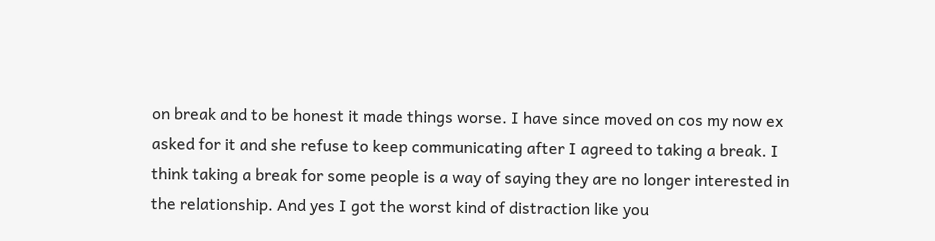on break and to be honest it made things worse. I have since moved on cos my now ex asked for it and she refuse to keep communicating after I agreed to taking a break. I think taking a break for some people is a way of saying they are no longer interested in the relationship. And yes I got the worst kind of distraction like you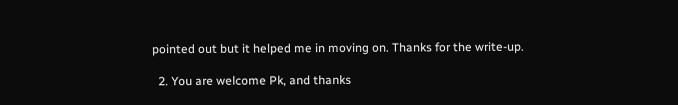pointed out but it helped me in moving on. Thanks for the write-up.

  2. You are welcome Pk, and thanks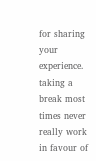for sharing your experience. taking a break most times never really work in favour of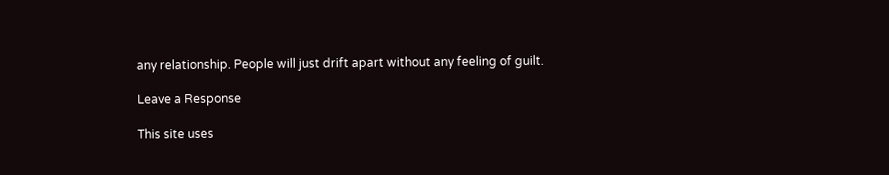any relationship. People will just drift apart without any feeling of guilt.

Leave a Response

This site uses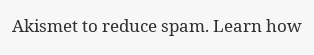Akismet to reduce spam. Learn how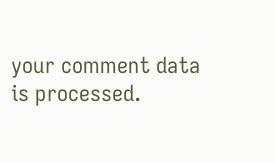your comment data is processed.